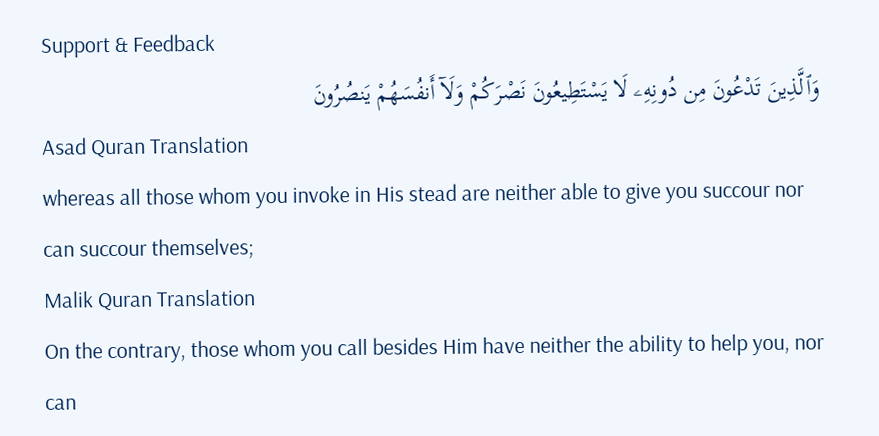Support & Feedback
وَٱلَّذِينَ تَدْعُونَ مِن دُونِهِۦ لَا يَسْتَطِيعُونَ نَصْرَكُمْ وَلَآ أَنفُسَهُمْ يَنصُرُونَ
Asad Quran Translation
whereas all those whom you invoke in His stead are neither able to give you succour nor can succour themselves;
Malik Quran Translation
On the contrary, those whom you call besides Him have neither the ability to help you, nor can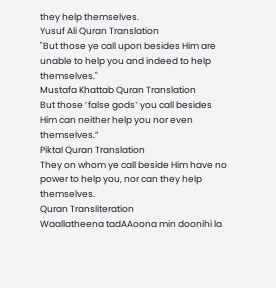they help themselves.
Yusuf Ali Quran Translation
"But those ye call upon besides Him are unable to help you and indeed to help themselves."
Mustafa Khattab Quran Translation
But those ˹false gods˺ you call besides Him can neither help you nor even themselves.”
Piktal Quran Translation
They on whom ye call beside Him have no power to help you, nor can they help themselves.
Quran Transliteration
Waallatheena tadAAoona min doonihi la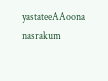yastateeAAoona nasrakum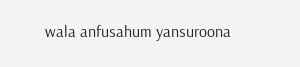wala anfusahum yansuroona